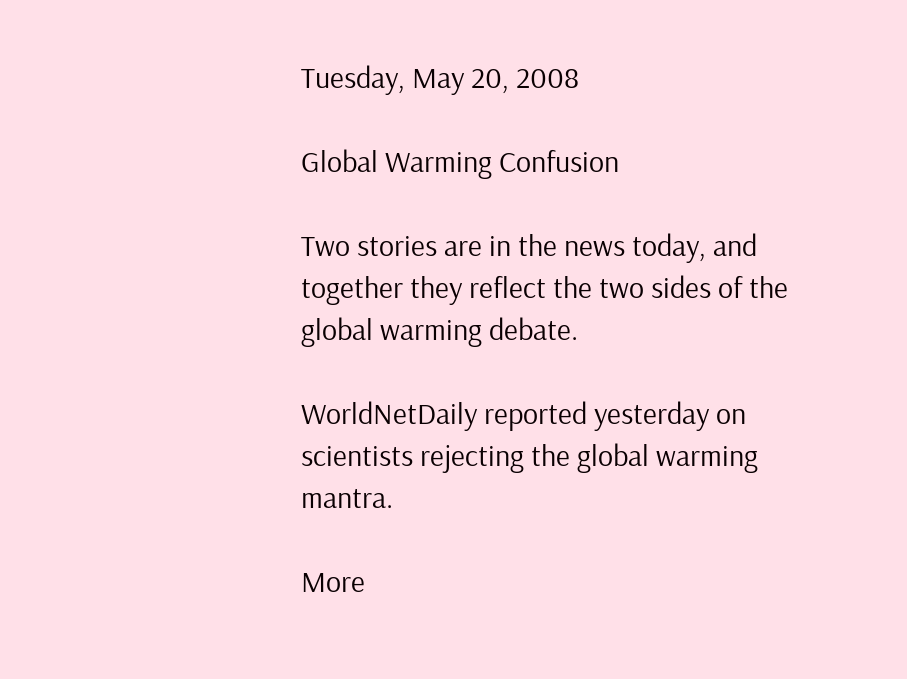Tuesday, May 20, 2008

Global Warming Confusion

Two stories are in the news today, and together they reflect the two sides of the global warming debate.

WorldNetDaily reported yesterday on scientists rejecting the global warming mantra.

More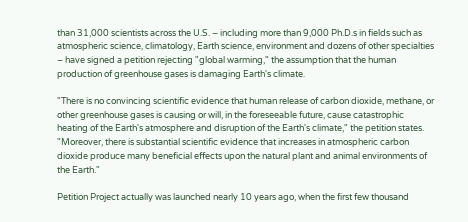than 31,000 scientists across the U.S. – including more than 9,000 Ph.D.s in fields such as atmospheric science, climatology, Earth science, environment and dozens of other specialties – have signed a petition rejecting "global warming," the assumption that the human production of greenhouse gases is damaging Earth's climate.

"There is no convincing scientific evidence that human release of carbon dioxide, methane, or other greenhouse gases is causing or will, in the foreseeable future, cause catastrophic heating of the Earth's atmosphere and disruption of the Earth's climate," the petition states. "Moreover, there is substantial scientific evidence that increases in atmospheric carbon dioxide produce many beneficial effects upon the natural plant and animal environments of the Earth."

Petition Project actually was launched nearly 10 years ago, when the first few thousand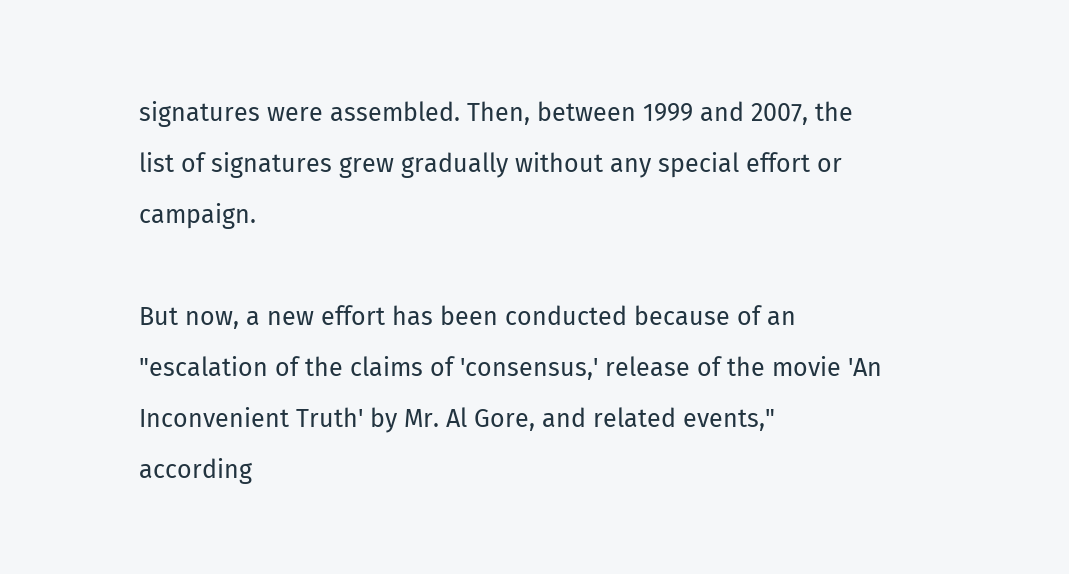signatures were assembled. Then, between 1999 and 2007, the list of signatures grew gradually without any special effort or campaign.

But now, a new effort has been conducted because of an "escalation of the claims of 'consensus,' release of the movie 'An Inconvenient Truth' by Mr. Al Gore, and related events," according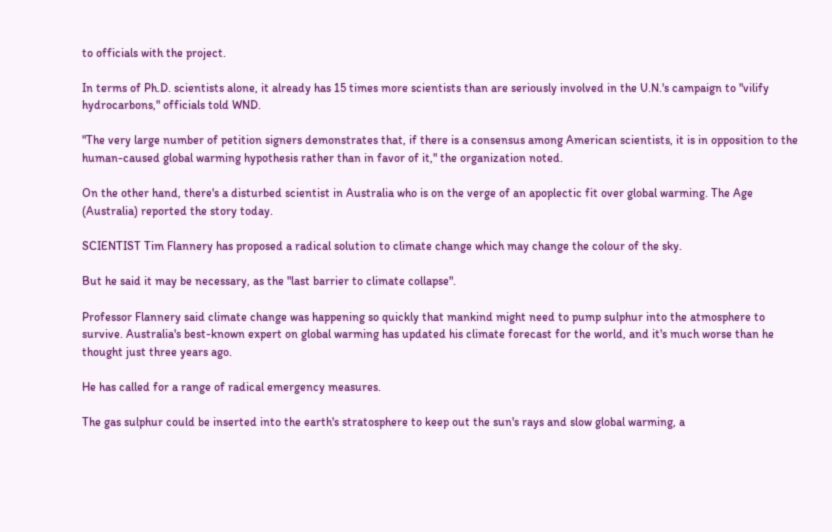to officials with the project.

In terms of Ph.D. scientists alone, it already has 15 times more scientists than are seriously involved in the U.N.'s campaign to "vilify hydrocarbons," officials told WND.

"The very large number of petition signers demonstrates that, if there is a consensus among American scientists, it is in opposition to the human-caused global warming hypothesis rather than in favor of it," the organization noted.

On the other hand, there's a disturbed scientist in Australia who is on the verge of an apoplectic fit over global warming. The Age (Australia) reported the story today.

SCIENTIST Tim Flannery has proposed a radical solution to climate change which may change the colour of the sky.

But he said it may be necessary, as the "last barrier to climate collapse".

Professor Flannery said climate change was happening so quickly that mankind might need to pump sulphur into the atmosphere to survive. Australia's best-known expert on global warming has updated his climate forecast for the world, and it's much worse than he thought just three years ago.

He has called for a range of radical emergency measures.

The gas sulphur could be inserted into the earth's stratosphere to keep out the sun's rays and slow global warming, a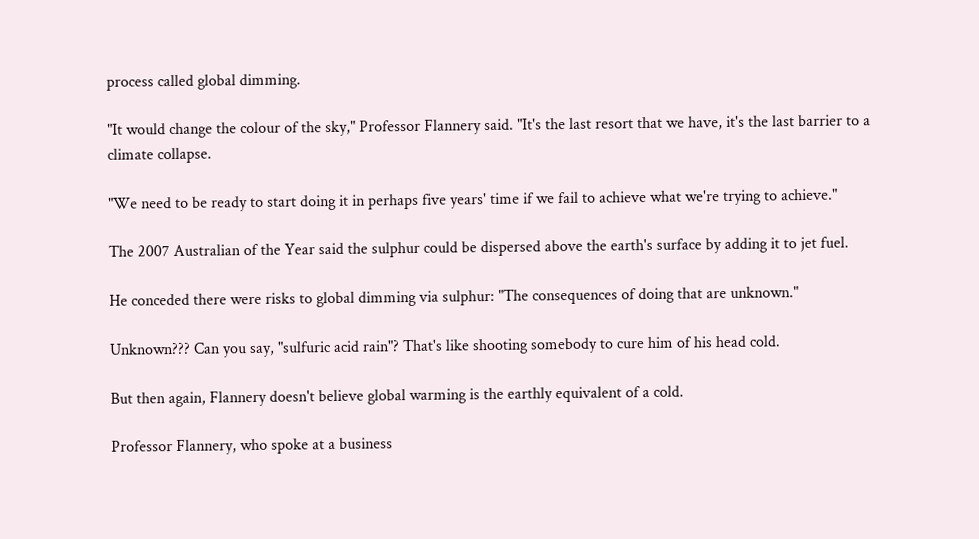process called global dimming.

"It would change the colour of the sky," Professor Flannery said. "It's the last resort that we have, it's the last barrier to a climate collapse.

"We need to be ready to start doing it in perhaps five years' time if we fail to achieve what we're trying to achieve."

The 2007 Australian of the Year said the sulphur could be dispersed above the earth's surface by adding it to jet fuel.

He conceded there were risks to global dimming via sulphur: "The consequences of doing that are unknown."

Unknown??? Can you say, "sulfuric acid rain"? That's like shooting somebody to cure him of his head cold.

But then again, Flannery doesn't believe global warming is the earthly equivalent of a cold.

Professor Flannery, who spoke at a business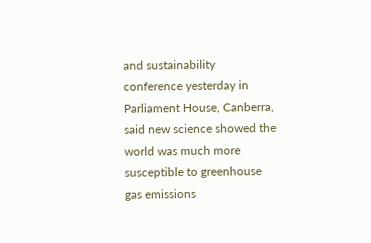and sustainability conference yesterday in Parliament House, Canberra, said new science showed the world was much more susceptible to greenhouse gas emissions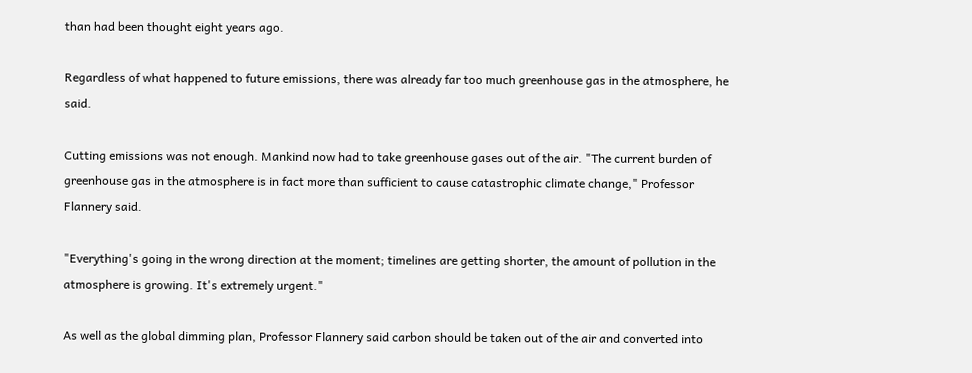than had been thought eight years ago.

Regardless of what happened to future emissions, there was already far too much greenhouse gas in the atmosphere, he said.

Cutting emissions was not enough. Mankind now had to take greenhouse gases out of the air. "The current burden of greenhouse gas in the atmosphere is in fact more than sufficient to cause catastrophic climate change," Professor Flannery said.

"Everything's going in the wrong direction at the moment; timelines are getting shorter, the amount of pollution in the atmosphere is growing. It's extremely urgent."

As well as the global dimming plan, Professor Flannery said carbon should be taken out of the air and converted into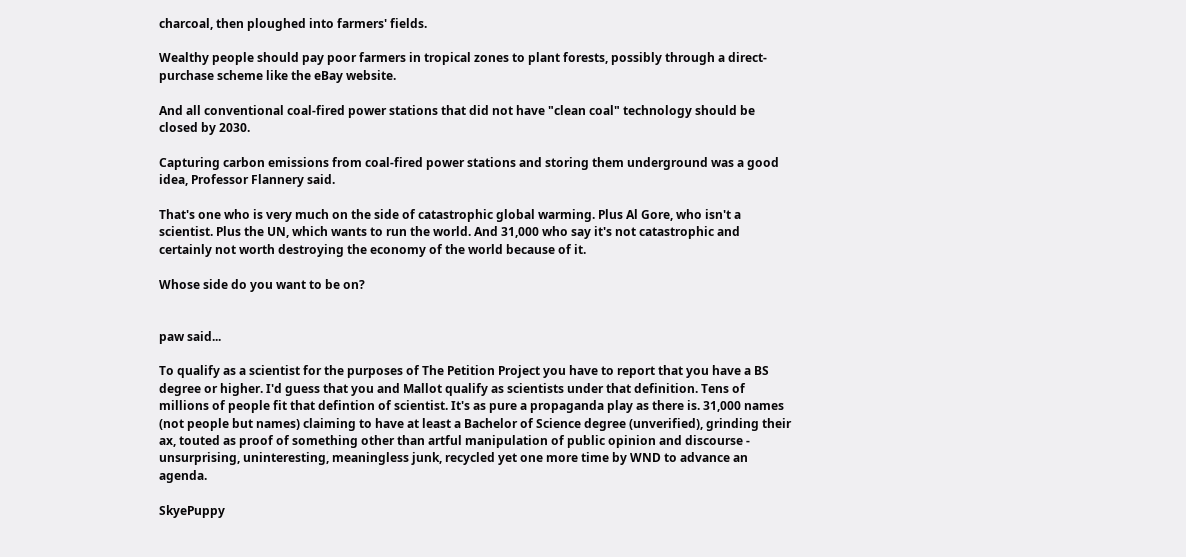charcoal, then ploughed into farmers' fields.

Wealthy people should pay poor farmers in tropical zones to plant forests, possibly through a direct-purchase scheme like the eBay website.

And all conventional coal-fired power stations that did not have "clean coal" technology should be closed by 2030.

Capturing carbon emissions from coal-fired power stations and storing them underground was a good idea, Professor Flannery said.

That's one who is very much on the side of catastrophic global warming. Plus Al Gore, who isn't a scientist. Plus the UN, which wants to run the world. And 31,000 who say it's not catastrophic and certainly not worth destroying the economy of the world because of it.

Whose side do you want to be on?


paw said...

To qualify as a scientist for the purposes of The Petition Project you have to report that you have a BS degree or higher. I'd guess that you and Mallot qualify as scientists under that definition. Tens of millions of people fit that defintion of scientist. It's as pure a propaganda play as there is. 31,000 names (not people but names) claiming to have at least a Bachelor of Science degree (unverified), grinding their ax, touted as proof of something other than artful manipulation of public opinion and discourse - unsurprising, uninteresting, meaningless junk, recycled yet one more time by WND to advance an agenda.

SkyePuppy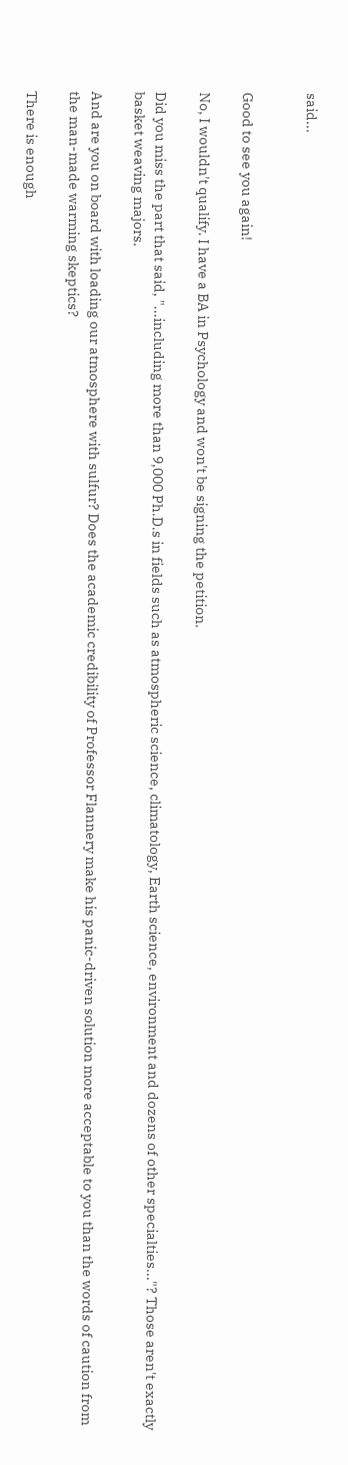said...


Good to see you again!

No, I wouldn't qualify. I have a BA in Psychology and won't be signing the petition.

Did you miss the part that said, "...including more than 9,000 Ph.D.s in fields such as atmospheric science, climatology, Earth science, environment and dozens of other specialties..."? Those aren't exactly basket weaving majors.

And are you on board with loading our atmosphere with sulfur? Does the academic credibility of Professor Flannery make his panic-driven solution more acceptable to you than the words of caution from the man-made warming skeptics?

There is enough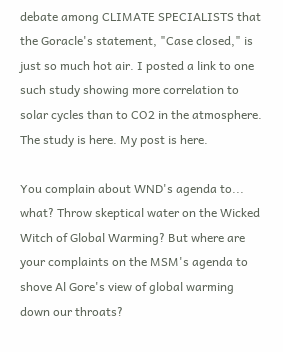debate among CLIMATE SPECIALISTS that the Goracle's statement, "Case closed," is just so much hot air. I posted a link to one such study showing more correlation to solar cycles than to CO2 in the atmosphere. The study is here. My post is here.

You complain about WND's agenda to... what? Throw skeptical water on the Wicked Witch of Global Warming? But where are your complaints on the MSM's agenda to shove Al Gore's view of global warming down our throats?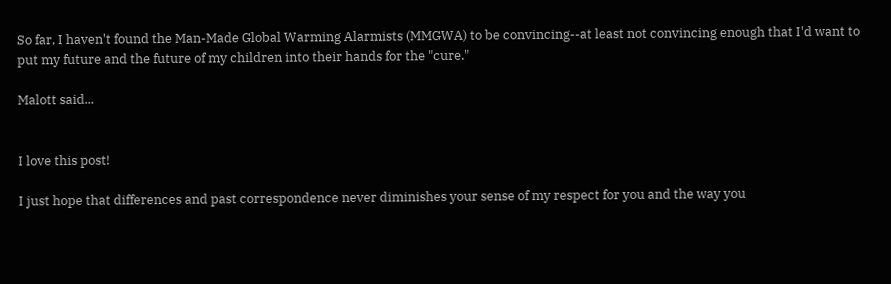So far, I haven't found the Man-Made Global Warming Alarmists (MMGWA) to be convincing--at least not convincing enough that I'd want to put my future and the future of my children into their hands for the "cure."

Malott said...


I love this post!

I just hope that differences and past correspondence never diminishes your sense of my respect for you and the way you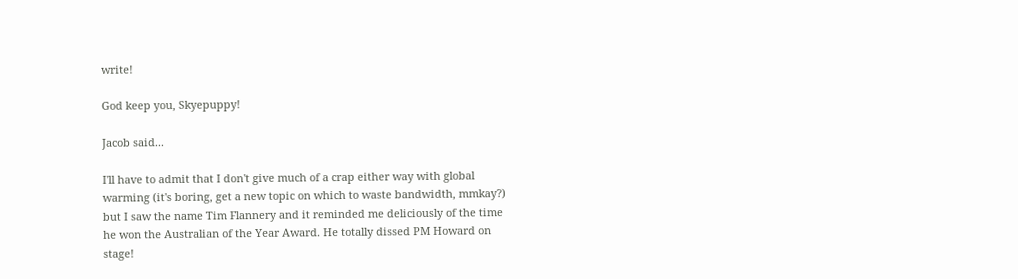write!

God keep you, Skyepuppy!

Jacob said...

I'll have to admit that I don't give much of a crap either way with global warming (it's boring, get a new topic on which to waste bandwidth, mmkay?) but I saw the name Tim Flannery and it reminded me deliciously of the time he won the Australian of the Year Award. He totally dissed PM Howard on stage!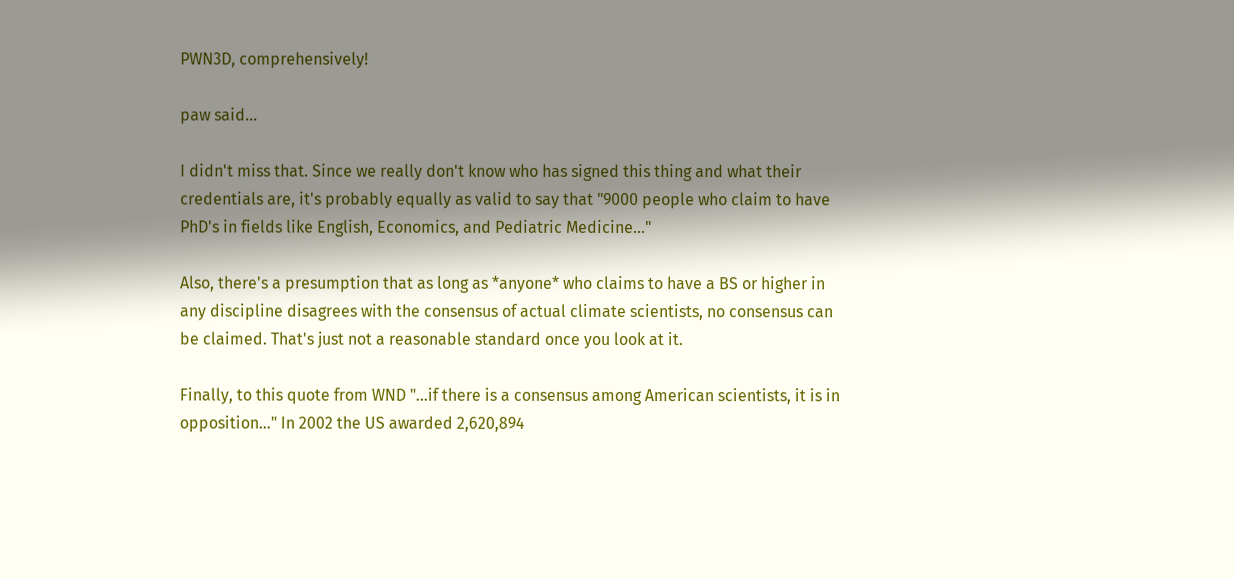PWN3D, comprehensively!

paw said...

I didn't miss that. Since we really don't know who has signed this thing and what their credentials are, it's probably equally as valid to say that "9000 people who claim to have PhD's in fields like English, Economics, and Pediatric Medicine…"

Also, there's a presumption that as long as *anyone* who claims to have a BS or higher in any discipline disagrees with the consensus of actual climate scientists, no consensus can be claimed. That's just not a reasonable standard once you look at it.

Finally, to this quote from WND "...if there is a consensus among American scientists, it is in opposition…" In 2002 the US awarded 2,620,894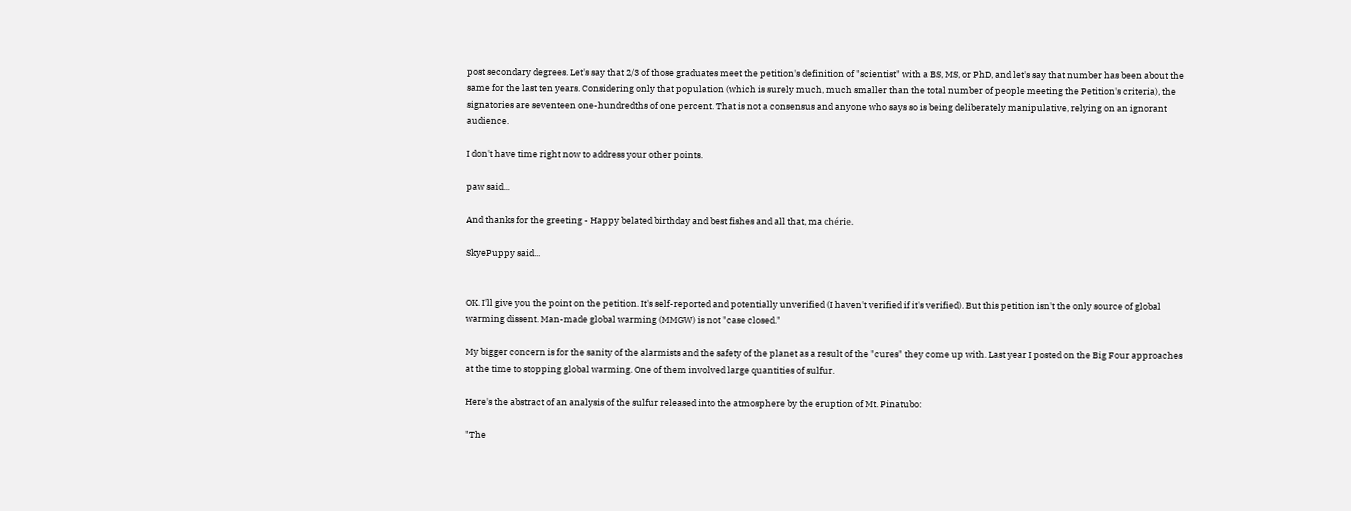post secondary degrees. Let's say that 2/3 of those graduates meet the petition's definition of "scientist" with a BS, MS, or PhD, and let's say that number has been about the same for the last ten years. Considering only that population (which is surely much, much smaller than the total number of people meeting the Petition's criteria), the signatories are seventeen one-hundredths of one percent. That is not a consensus and anyone who says so is being deliberately manipulative, relying on an ignorant audience.

I don't have time right now to address your other points.

paw said...

And thanks for the greeting - Happy belated birthday and best fishes and all that, ma chérie.

SkyePuppy said...


OK. I'll give you the point on the petition. It's self-reported and potentially unverified (I haven't verified if it's verified). But this petition isn't the only source of global warming dissent. Man-made global warming (MMGW) is not "case closed."

My bigger concern is for the sanity of the alarmists and the safety of the planet as a result of the "cures" they come up with. Last year I posted on the Big Four approaches at the time to stopping global warming. One of them involved large quantities of sulfur.

Here's the abstract of an analysis of the sulfur released into the atmosphere by the eruption of Mt. Pinatubo:

"The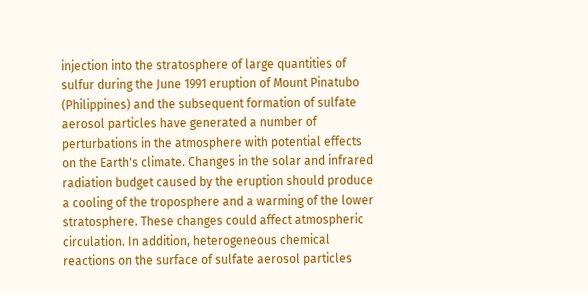injection into the stratosphere of large quantities of sulfur during the June 1991 eruption of Mount Pinatubo (Philippines) and the subsequent formation of sulfate aerosol particles have generated a number of perturbations in the atmosphere with potential effects on the Earth's climate. Changes in the solar and infrared radiation budget caused by the eruption should produce a cooling of the troposphere and a warming of the lower stratosphere. These changes could affect atmospheric circulation. In addition, heterogeneous chemical reactions on the surface of sulfate aerosol particles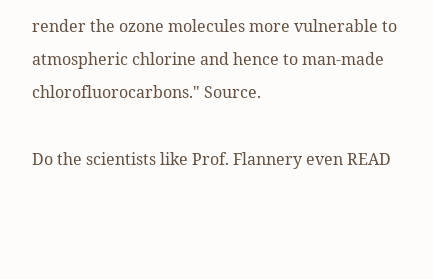render the ozone molecules more vulnerable to atmospheric chlorine and hence to man-made chlorofluorocarbons." Source.

Do the scientists like Prof. Flannery even READ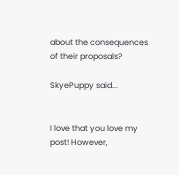about the consequences of their proposals?

SkyePuppy said...


I love that you love my post! However,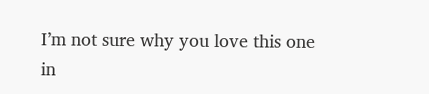I’m not sure why you love this one in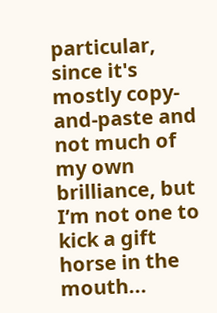particular, since it's mostly copy-and-paste and not much of my own brilliance, but I’m not one to kick a gift horse in the mouth...